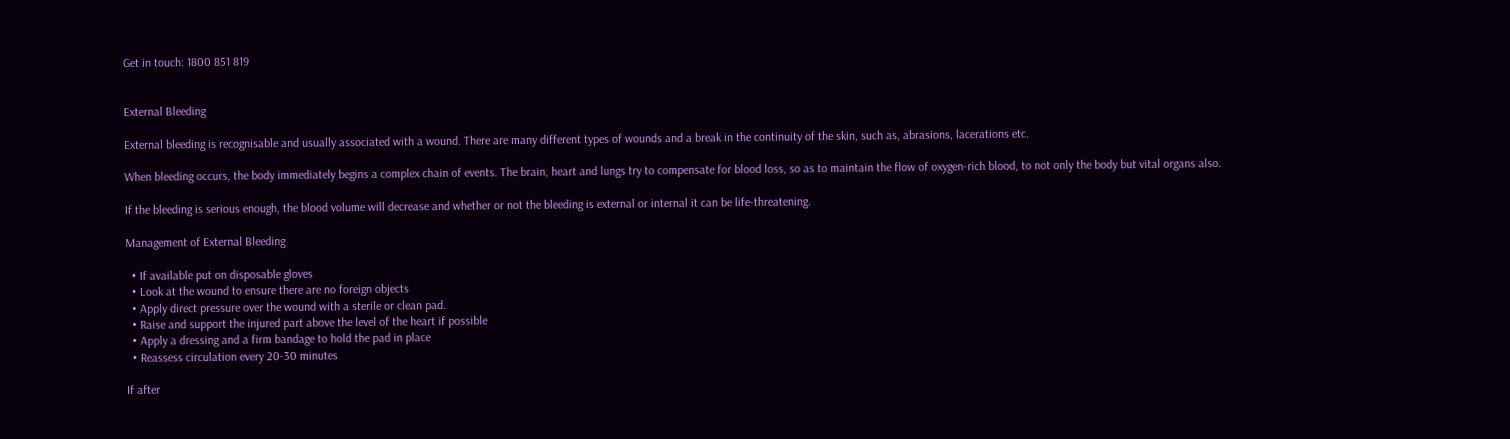Get in touch: 1800 851 819


External Bleeding

External bleeding is recognisable and usually associated with a wound. There are many different types of wounds and a break in the continuity of the skin, such as, abrasions, lacerations etc.

When bleeding occurs, the body immediately begins a complex chain of events. The brain, heart and lungs try to compensate for blood loss, so as to maintain the flow of oxygen-rich blood, to not only the body but vital organs also.

If the bleeding is serious enough, the blood volume will decrease and whether or not the bleeding is external or internal it can be life-threatening.

Management of External Bleeding

  • If available put on disposable gloves
  • Look at the wound to ensure there are no foreign objects
  • Apply direct pressure over the wound with a sterile or clean pad.
  • Raise and support the injured part above the level of the heart if possible
  • Apply a dressing and a firm bandage to hold the pad in place
  • Reassess circulation every 20-30 minutes

If after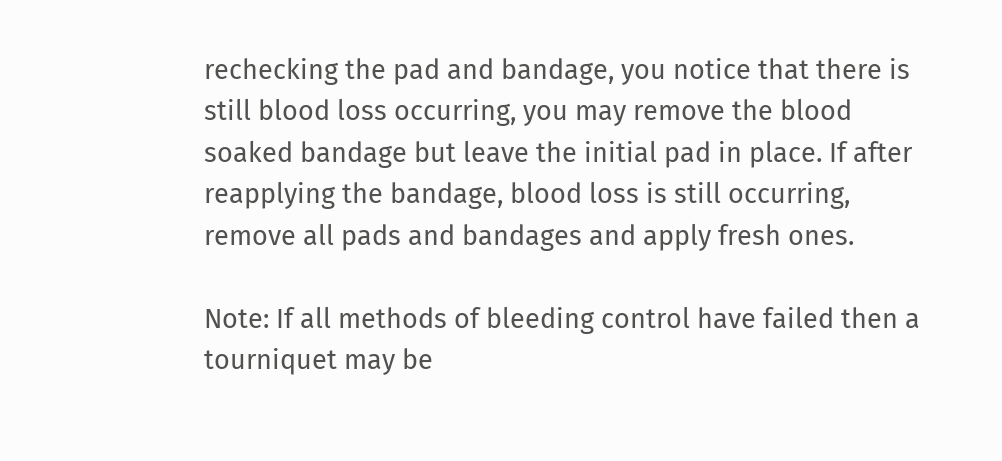rechecking the pad and bandage, you notice that there is still blood loss occurring, you may remove the blood soaked bandage but leave the initial pad in place. If after reapplying the bandage, blood loss is still occurring, remove all pads and bandages and apply fresh ones.

Note: If all methods of bleeding control have failed then a tourniquet may be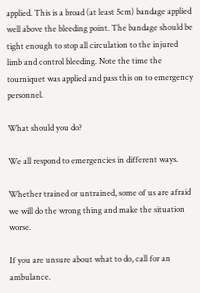applied. This is a broad (at least 5cm) bandage applied well above the bleeding point. The bandage should be tight enough to stop all circulation to the injured limb and control bleeding. Note the time the tourniquet was applied and pass this on to emergency personnel.

What should you do?

We all respond to emergencies in different ways.

Whether trained or untrained, some of us are afraid we will do the wrong thing and make the situation worse.

If you are unsure about what to do, call for an ambulance.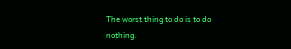The worst thing to do is to do nothing.